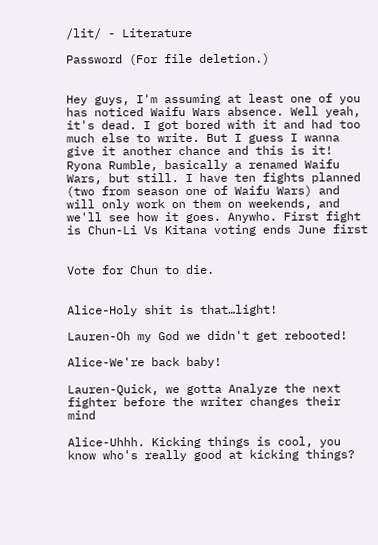/lit/ - Literature

Password (For file deletion.)


Hey guys, I'm assuming at least one of you has noticed Waifu Wars absence. Well yeah, it's dead. I got bored with it and had too much else to write. But I guess I wanna give it another chance and this is it! Ryona Rumble, basically a renamed Waifu Wars, but still. I have ten fights planned (two from season one of Waifu Wars) and will only work on them on weekends, and we'll see how it goes. Anywho. First fight is Chun-Li Vs Kitana voting ends June first


Vote for Chun to die.


Alice-Holy shit is that…light!

Lauren-Oh my God we didn't get rebooted!

Alice-We're back baby!

Lauren-Quick, we gotta Analyze the next fighter before the writer changes their mind

Alice-Uhhh. Kicking things is cool, you know who's really good at kicking things?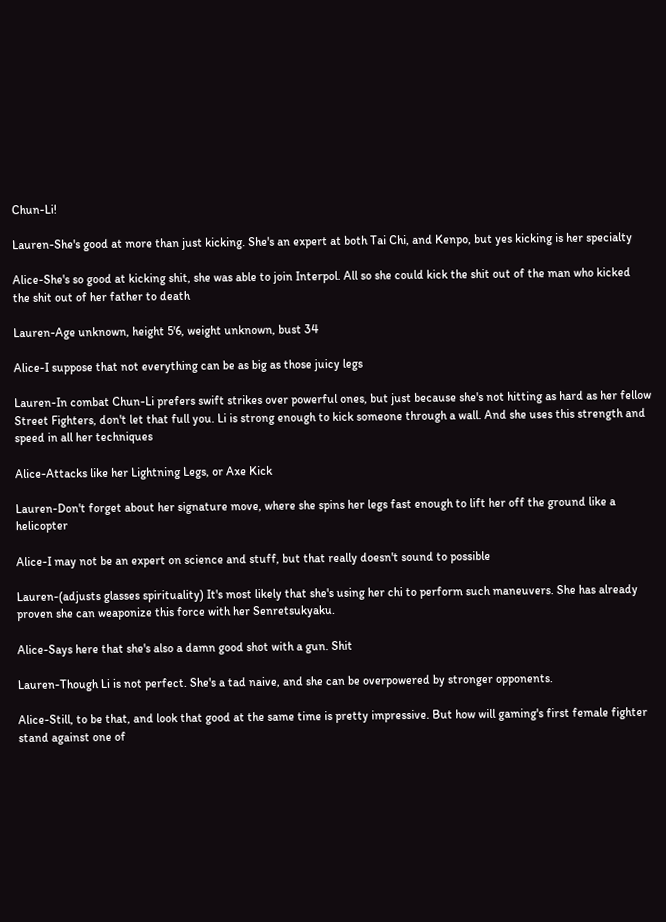Chun-Li!

Lauren-She's good at more than just kicking. She's an expert at both Tai Chi, and Kenpo, but yes kicking is her specialty

Alice-She's so good at kicking shit, she was able to join Interpol. All so she could kick the shit out of the man who kicked the shit out of her father to death

Lauren-Age unknown, height 5'6, weight unknown, bust 34

Alice-I suppose that not everything can be as big as those juicy legs

Lauren-In combat Chun-Li prefers swift strikes over powerful ones, but just because she's not hitting as hard as her fellow Street Fighters, don't let that full you. Li is strong enough to kick someone through a wall. And she uses this strength and speed in all her techniques

Alice-Attacks like her Lightning Legs, or Axe Kick

Lauren-Don't forget about her signature move, where she spins her legs fast enough to lift her off the ground like a helicopter

Alice-I may not be an expert on science and stuff, but that really doesn't sound to possible

Lauren-(adjusts glasses spirituality) It's most likely that she's using her chi to perform such maneuvers. She has already proven she can weaponize this force with her Senretsukyaku.

Alice-Says here that she's also a damn good shot with a gun. Shit

Lauren-Though Li is not perfect. She's a tad naive, and she can be overpowered by stronger opponents.

Alice-Still, to be that, and look that good at the same time is pretty impressive. But how will gaming's first female fighter stand against one of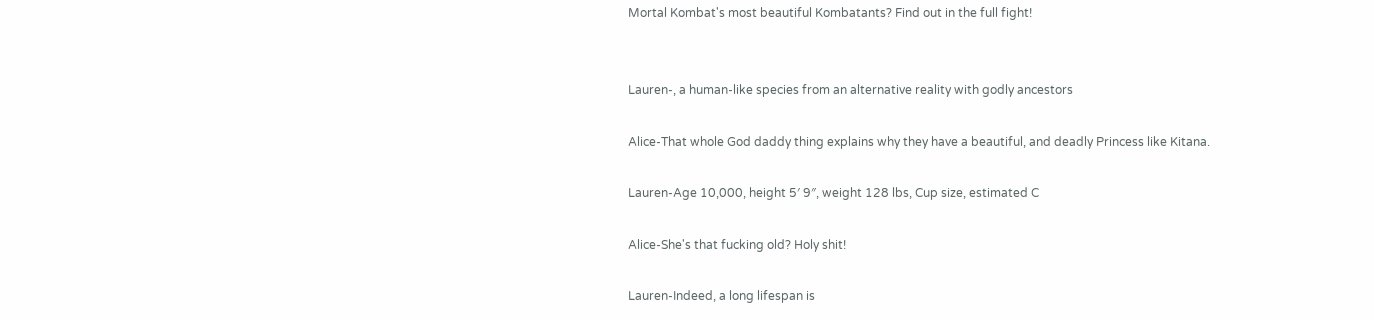Mortal Kombat's most beautiful Kombatants? Find out in the full fight!


Lauren-, a human-like species from an alternative reality with godly ancestors

Alice-That whole God daddy thing explains why they have a beautiful, and deadly Princess like Kitana.

Lauren-Age 10,000, height 5′ 9″, weight 128 lbs, Cup size, estimated C

Alice-She's that fucking old? Holy shit!

Lauren-Indeed, a long lifespan is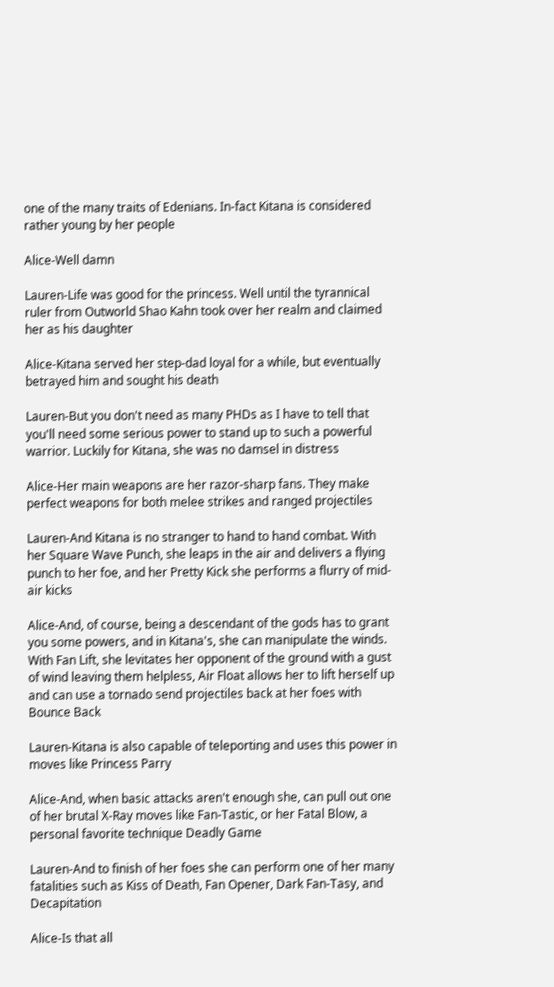one of the many traits of Edenians. In-fact Kitana is considered rather young by her people

Alice-Well damn

Lauren-Life was good for the princess. Well until the tyrannical ruler from Outworld Shao Kahn took over her realm and claimed her as his daughter

Alice-Kitana served her step-dad loyal for a while, but eventually betrayed him and sought his death

Lauren-But you don't need as many PHDs as I have to tell that you'll need some serious power to stand up to such a powerful warrior. Luckily for Kitana, she was no damsel in distress

Alice-Her main weapons are her razor-sharp fans. They make perfect weapons for both melee strikes and ranged projectiles

Lauren-And Kitana is no stranger to hand to hand combat. With her Square Wave Punch, she leaps in the air and delivers a flying punch to her foe, and her Pretty Kick she performs a flurry of mid-air kicks

Alice-And, of course, being a descendant of the gods has to grant you some powers, and in Kitana's, she can manipulate the winds. With Fan Lift, she levitates her opponent of the ground with a gust of wind leaving them helpless, Air Float allows her to lift herself up and can use a tornado send projectiles back at her foes with Bounce Back

Lauren-Kitana is also capable of teleporting and uses this power in moves like Princess Parry

Alice-And, when basic attacks aren't enough she, can pull out one of her brutal X-Ray moves like Fan-Tastic, or her Fatal Blow, a personal favorite technique Deadly Game

Lauren-And to finish of her foes she can perform one of her many fatalities such as Kiss of Death, Fan Opener, Dark Fan-Tasy, and Decapitation

Alice-Is that all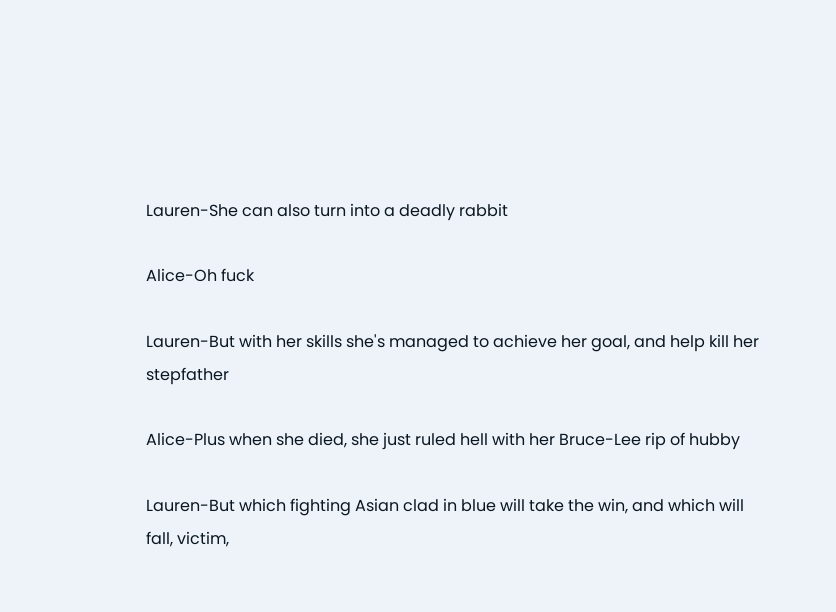Lauren-She can also turn into a deadly rabbit

Alice-Oh fuck

Lauren-But with her skills she's managed to achieve her goal, and help kill her stepfather

Alice-Plus when she died, she just ruled hell with her Bruce-Lee rip of hubby

Lauren-But which fighting Asian clad in blue will take the win, and which will fall, victim,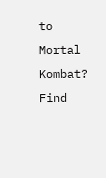to Mortal Kombat? Find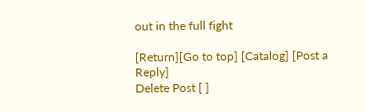out in the full fight

[Return][Go to top] [Catalog] [Post a Reply]
Delete Post [ ]